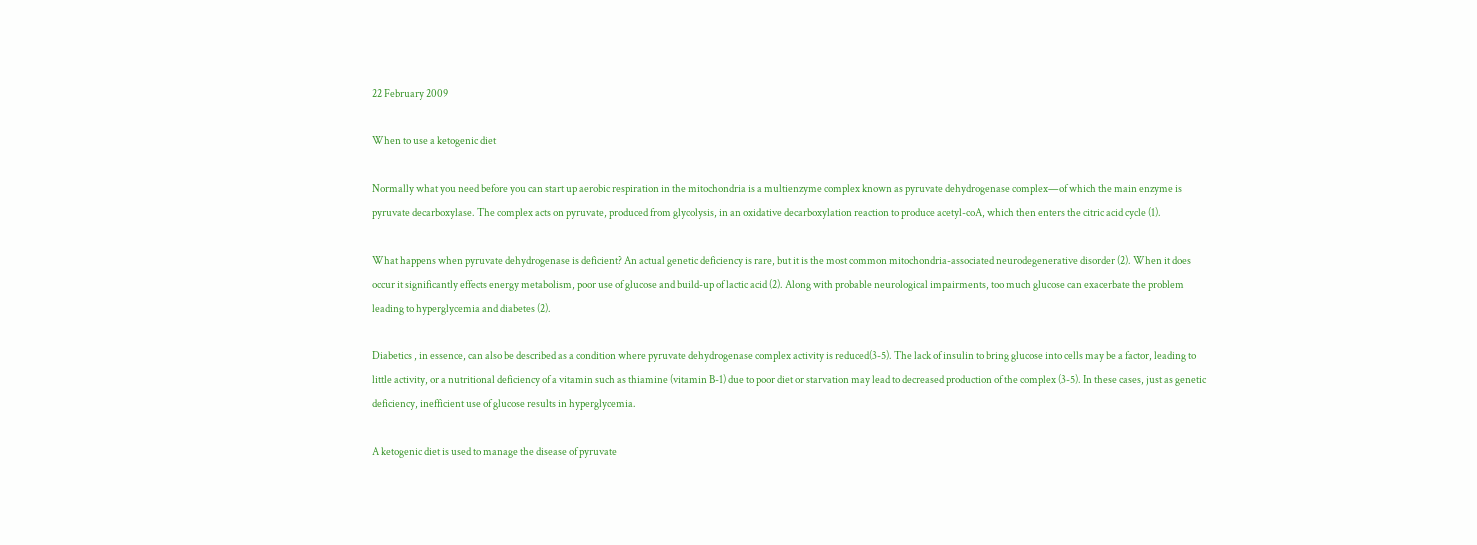22 February 2009

When to use a ketogenic diet

Normally what you need before you can start up aerobic respiration in the mitochondria is a multienzyme complex known as pyruvate dehydrogenase complex—of which the main enzyme is pyruvate decarboxylase. The complex acts on pyruvate, produced from glycolysis, in an oxidative decarboxylation reaction to produce acetyl-coA, which then enters the citric acid cycle (1).

What happens when pyruvate dehydrogenase is deficient? An actual genetic deficiency is rare, but it is the most common mitochondria-associated neurodegenerative disorder (2). When it does occur it significantly effects energy metabolism, poor use of glucose and build-up of lactic acid (2). Along with probable neurological impairments, too much glucose can exacerbate the problem leading to hyperglycemia and diabetes (2).

Diabetics , in essence, can also be described as a condition where pyruvate dehydrogenase complex activity is reduced(3-5). The lack of insulin to bring glucose into cells may be a factor, leading to little activity, or a nutritional deficiency of a vitamin such as thiamine (vitamin B-1) due to poor diet or starvation may lead to decreased production of the complex (3-5). In these cases, just as genetic deficiency, inefficient use of glucose results in hyperglycemia.

A ketogenic diet is used to manage the disease of pyruvate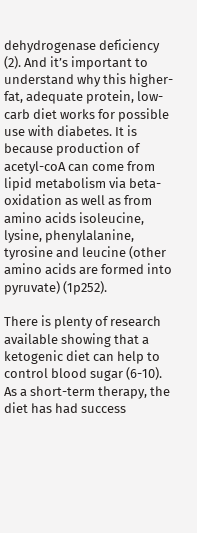dehydrogenase deficiency (2). And it’s important to understand why this higher-fat, adequate protein, low-carb diet works for possible use with diabetes. It is because production of acetyl-coA can come from lipid metabolism via beta-oxidation as well as from amino acids isoleucine, lysine, phenylalanine, tyrosine and leucine (other amino acids are formed into pyruvate) (1p252).

There is plenty of research available showing that a ketogenic diet can help to control blood sugar (6-10). As a short-term therapy, the diet has had success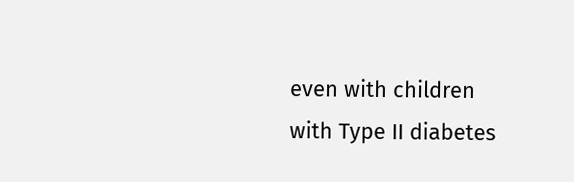even with children with Type II diabetes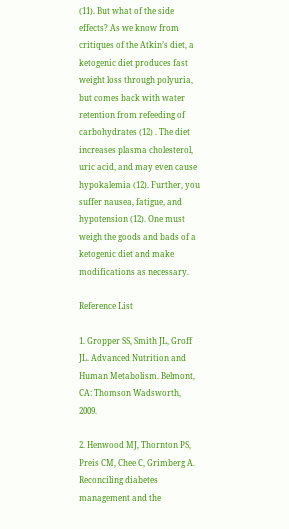(11). But what of the side effects? As we know from critiques of the Atkin’s diet, a ketogenic diet produces fast weight loss through polyuria, but comes back with water retention from refeeding of carbohydrates (12) . The diet increases plasma cholesterol, uric acid, and may even cause hypokalemia (12). Further, you suffer nausea, fatigue, and hypotension (12). One must weigh the goods and bads of a ketogenic diet and make modifications as necessary.

Reference List

1. Gropper SS, Smith JL, Groff JL. Advanced Nutrition and Human Metabolism. Belmont, CA: Thomson Wadsworth, 2009.

2. Henwood MJ, Thornton PS, Preis CM, Chee C, Grimberg A. Reconciling diabetes management and the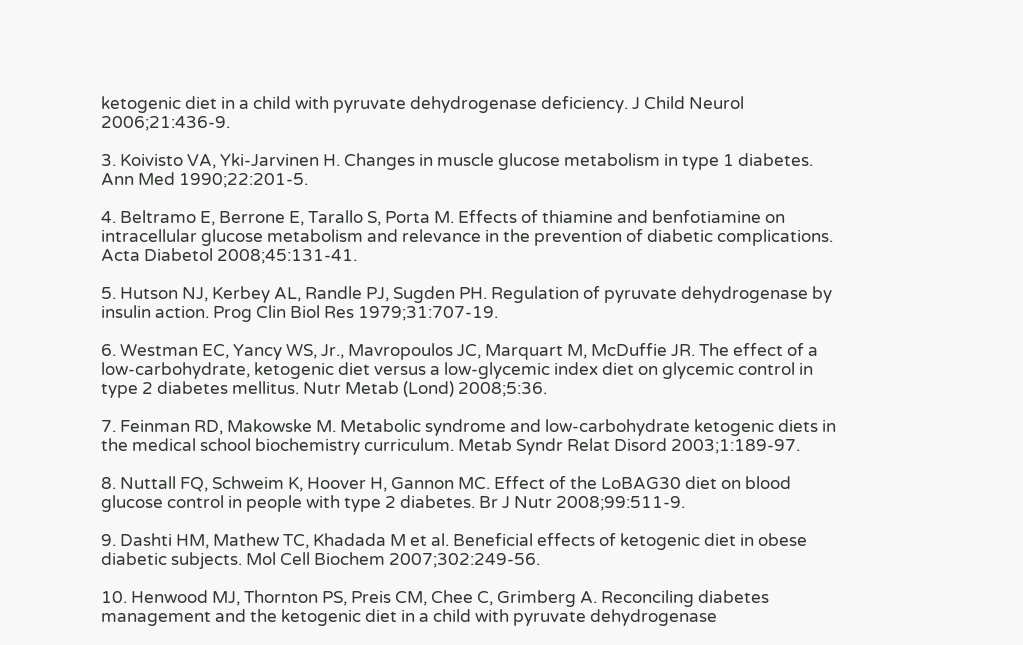ketogenic diet in a child with pyruvate dehydrogenase deficiency. J Child Neurol 2006;21:436-9.

3. Koivisto VA, Yki-Jarvinen H. Changes in muscle glucose metabolism in type 1 diabetes. Ann Med 1990;22:201-5.

4. Beltramo E, Berrone E, Tarallo S, Porta M. Effects of thiamine and benfotiamine on intracellular glucose metabolism and relevance in the prevention of diabetic complications. Acta Diabetol 2008;45:131-41.

5. Hutson NJ, Kerbey AL, Randle PJ, Sugden PH. Regulation of pyruvate dehydrogenase by insulin action. Prog Clin Biol Res 1979;31:707-19.

6. Westman EC, Yancy WS, Jr., Mavropoulos JC, Marquart M, McDuffie JR. The effect of a low-carbohydrate, ketogenic diet versus a low-glycemic index diet on glycemic control in type 2 diabetes mellitus. Nutr Metab (Lond) 2008;5:36.

7. Feinman RD, Makowske M. Metabolic syndrome and low-carbohydrate ketogenic diets in the medical school biochemistry curriculum. Metab Syndr Relat Disord 2003;1:189-97.

8. Nuttall FQ, Schweim K, Hoover H, Gannon MC. Effect of the LoBAG30 diet on blood glucose control in people with type 2 diabetes. Br J Nutr 2008;99:511-9.

9. Dashti HM, Mathew TC, Khadada M et al. Beneficial effects of ketogenic diet in obese diabetic subjects. Mol Cell Biochem 2007;302:249-56.

10. Henwood MJ, Thornton PS, Preis CM, Chee C, Grimberg A. Reconciling diabetes management and the ketogenic diet in a child with pyruvate dehydrogenase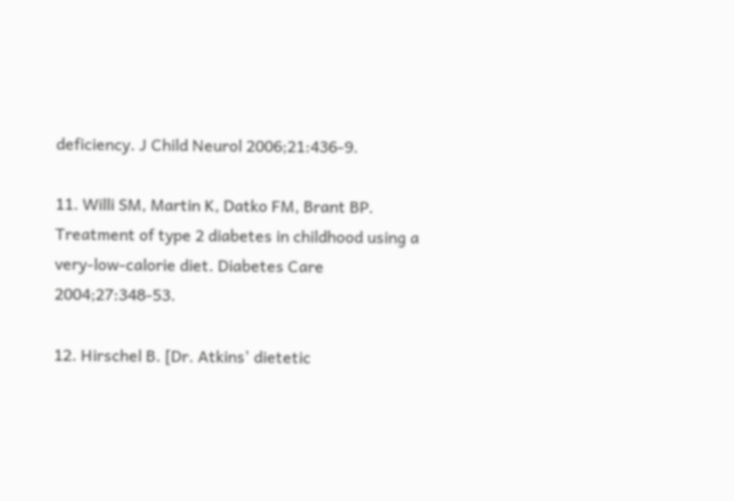deficiency. J Child Neurol 2006;21:436-9.

11. Willi SM, Martin K, Datko FM, Brant BP. Treatment of type 2 diabetes in childhood using a very-low-calorie diet. Diabetes Care 2004;27:348-53.

12. Hirschel B. [Dr. Atkins' dietetic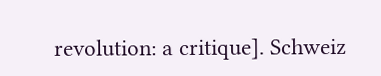revolution: a critique]. Schweiz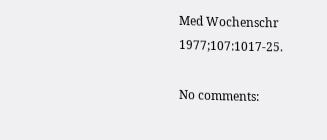Med Wochenschr 1977;107:1017-25.

No comments: